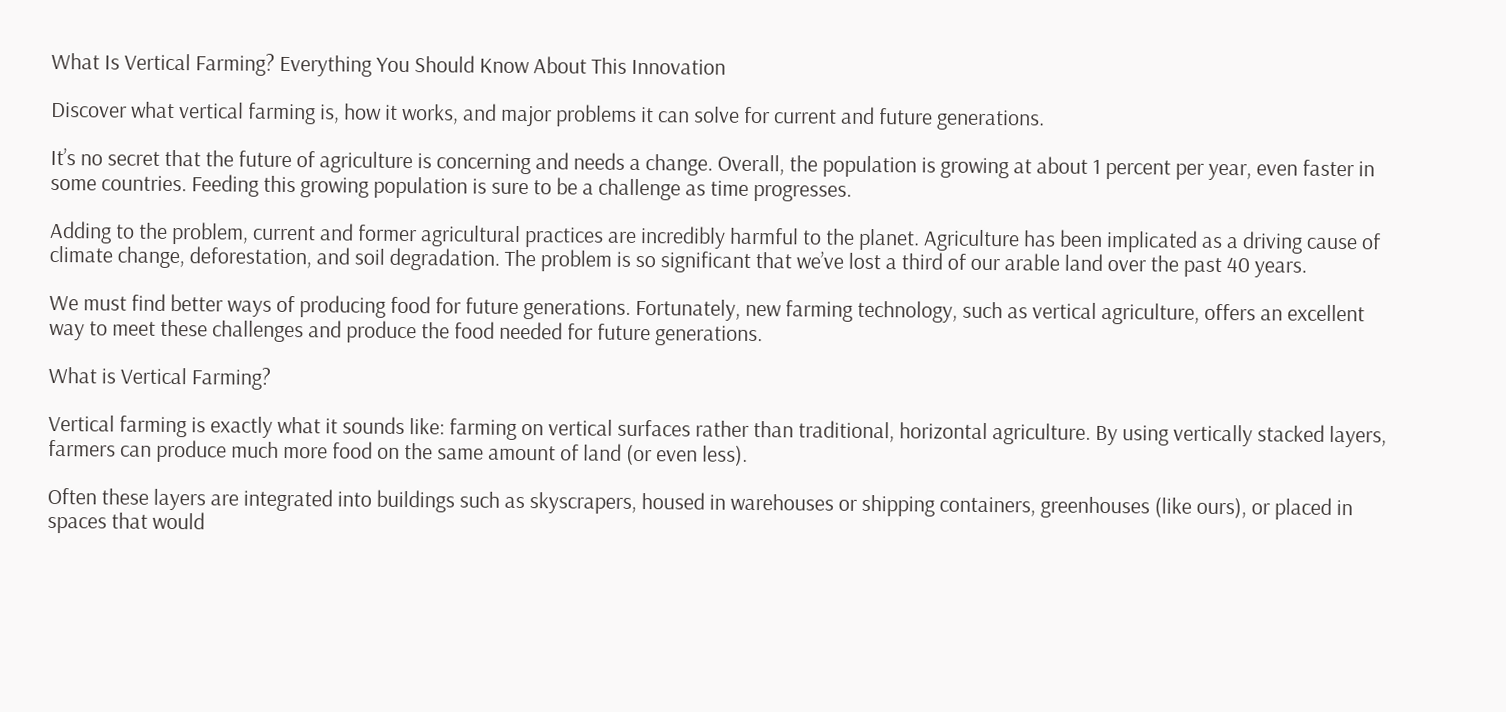What Is Vertical Farming? Everything You Should Know About This Innovation

Discover what vertical farming is, how it works, and major problems it can solve for current and future generations.

It’s no secret that the future of agriculture is concerning and needs a change. Overall, the population is growing at about 1 percent per year, even faster in some countries. Feeding this growing population is sure to be a challenge as time progresses.

Adding to the problem, current and former agricultural practices are incredibly harmful to the planet. Agriculture has been implicated as a driving cause of climate change, deforestation, and soil degradation. The problem is so significant that we’ve lost a third of our arable land over the past 40 years.

We must find better ways of producing food for future generations. Fortunately, new farming technology, such as vertical agriculture, offers an excellent way to meet these challenges and produce the food needed for future generations.

What is Vertical Farming?

Vertical farming is exactly what it sounds like: farming on vertical surfaces rather than traditional, horizontal agriculture. By using vertically stacked layers, farmers can produce much more food on the same amount of land (or even less).

Often these layers are integrated into buildings such as skyscrapers, housed in warehouses or shipping containers, greenhouses (like ours), or placed in spaces that would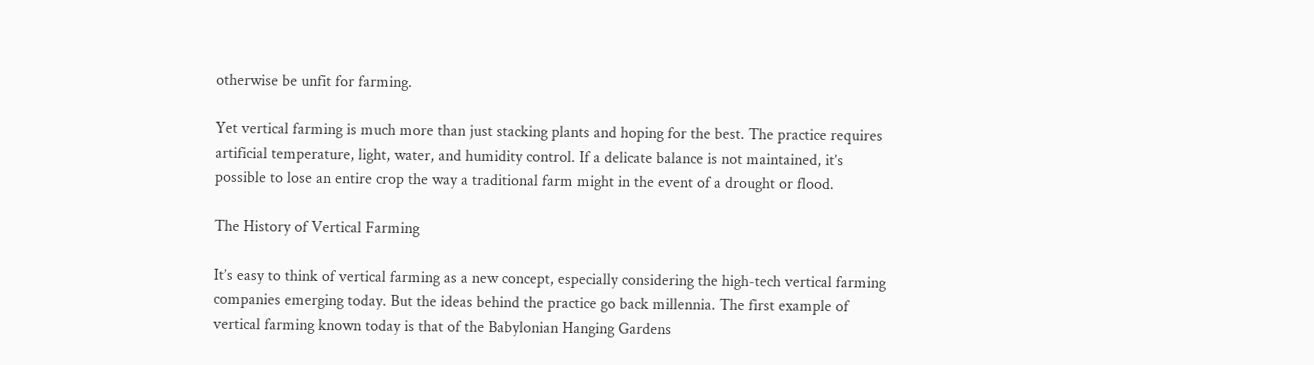otherwise be unfit for farming.

Yet vertical farming is much more than just stacking plants and hoping for the best. The practice requires artificial temperature, light, water, and humidity control. If a delicate balance is not maintained, it’s possible to lose an entire crop the way a traditional farm might in the event of a drought or flood.

The History of Vertical Farming

It’s easy to think of vertical farming as a new concept, especially considering the high-tech vertical farming companies emerging today. But the ideas behind the practice go back millennia. The first example of vertical farming known today is that of the Babylonian Hanging Gardens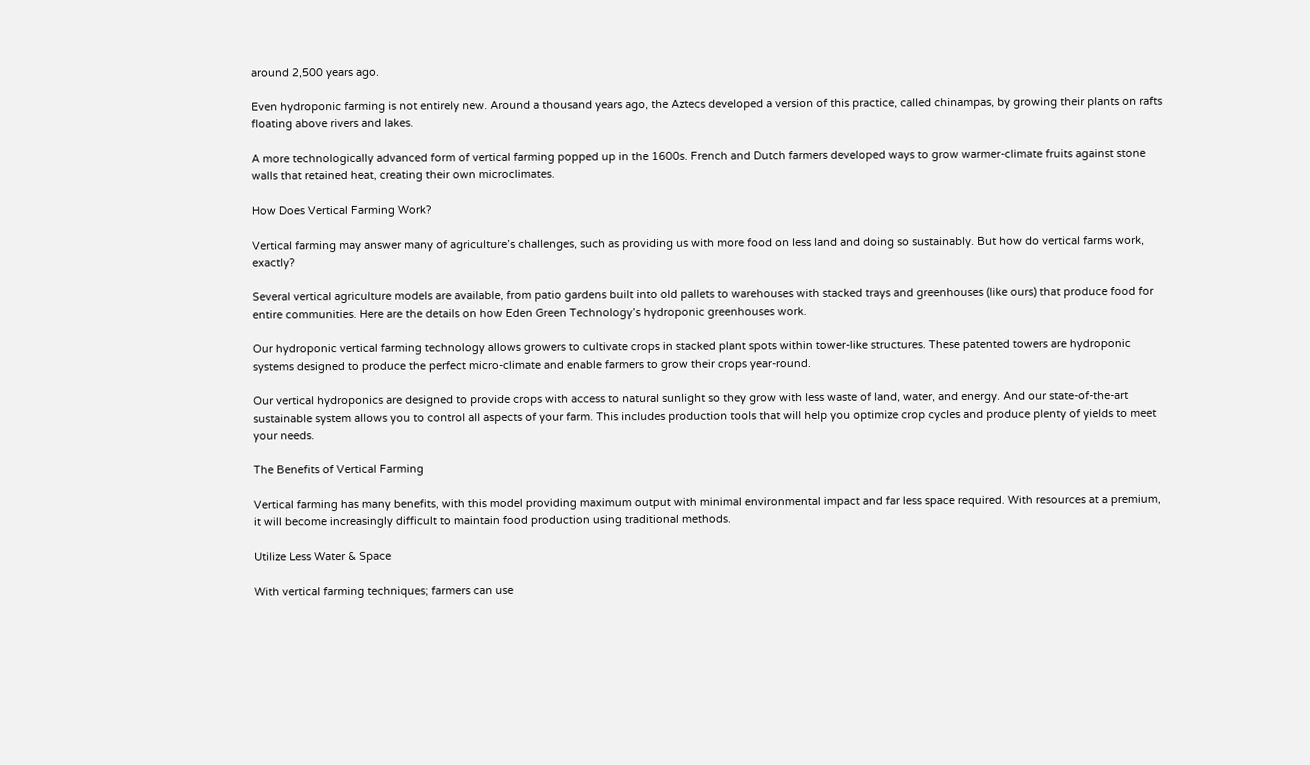around 2,500 years ago.

Even hydroponic farming is not entirely new. Around a thousand years ago, the Aztecs developed a version of this practice, called chinampas, by growing their plants on rafts floating above rivers and lakes.

A more technologically advanced form of vertical farming popped up in the 1600s. French and Dutch farmers developed ways to grow warmer-climate fruits against stone walls that retained heat, creating their own microclimates.

How Does Vertical Farming Work?

Vertical farming may answer many of agriculture’s challenges, such as providing us with more food on less land and doing so sustainably. But how do vertical farms work, exactly?

Several vertical agriculture models are available, from patio gardens built into old pallets to warehouses with stacked trays and greenhouses (like ours) that produce food for entire communities. Here are the details on how Eden Green Technology’s hydroponic greenhouses work.

Our hydroponic vertical farming technology allows growers to cultivate crops in stacked plant spots within tower-like structures. These patented towers are hydroponic systems designed to produce the perfect micro-climate and enable farmers to grow their crops year-round.

Our vertical hydroponics are designed to provide crops with access to natural sunlight so they grow with less waste of land, water, and energy. And our state-of-the-art sustainable system allows you to control all aspects of your farm. This includes production tools that will help you optimize crop cycles and produce plenty of yields to meet your needs.

The Benefits of Vertical Farming

Vertical farming has many benefits, with this model providing maximum output with minimal environmental impact and far less space required. With resources at a premium, it will become increasingly difficult to maintain food production using traditional methods.

Utilize Less Water & Space

With vertical farming techniques; farmers can use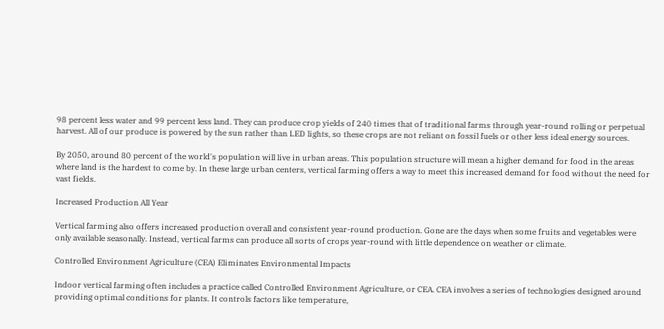98 percent less water and 99 percent less land. They can produce crop yields of 240 times that of traditional farms through year-round rolling or perpetual harvest. All of our produce is powered by the sun rather than LED lights, so these crops are not reliant on fossil fuels or other less ideal energy sources.

By 2050, around 80 percent of the world's population will live in urban areas. This population structure will mean a higher demand for food in the areas where land is the hardest to come by. In these large urban centers, vertical farming offers a way to meet this increased demand for food without the need for vast fields.

Increased Production All Year

Vertical farming also offers increased production overall and consistent year-round production. Gone are the days when some fruits and vegetables were only available seasonally. Instead, vertical farms can produce all sorts of crops year-round with little dependence on weather or climate.

Controlled Environment Agriculture (CEA) Eliminates Environmental Impacts

Indoor vertical farming often includes a practice called Controlled Environment Agriculture, or CEA. CEA involves a series of technologies designed around providing optimal conditions for plants. It controls factors like temperature,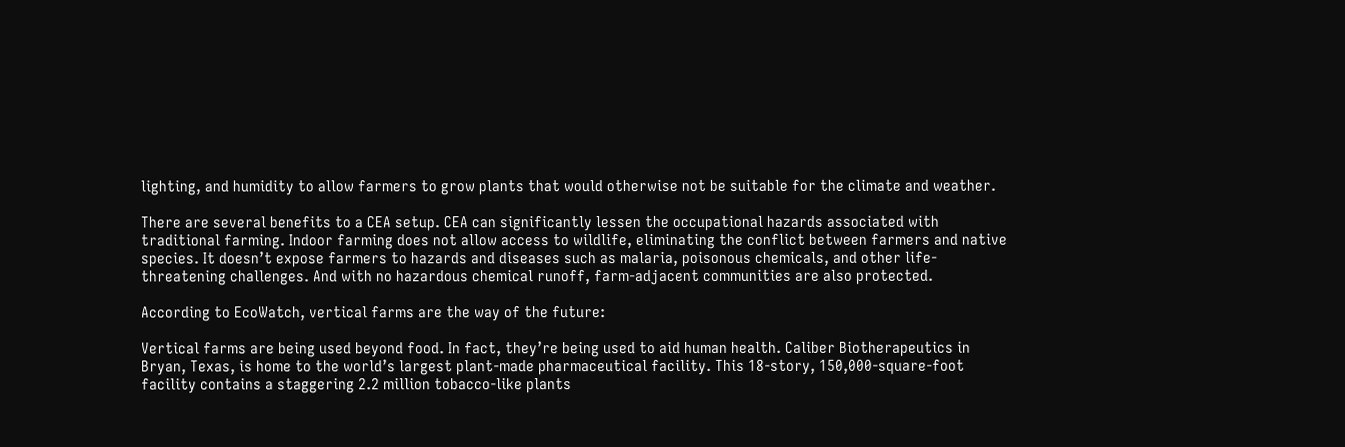lighting, and humidity to allow farmers to grow plants that would otherwise not be suitable for the climate and weather.

There are several benefits to a CEA setup. CEA can significantly lessen the occupational hazards associated with traditional farming. Indoor farming does not allow access to wildlife, eliminating the conflict between farmers and native species. It doesn’t expose farmers to hazards and diseases such as malaria, poisonous chemicals, and other life-threatening challenges. And with no hazardous chemical runoff, farm-adjacent communities are also protected.

According to EcoWatch, vertical farms are the way of the future:

Vertical farms are being used beyond food. In fact, they’re being used to aid human health. Caliber Biotherapeutics in Bryan, Texas, is home to the world’s largest plant-made pharmaceutical facility. This 18-story, 150,000-square-foot facility contains a staggering 2.2 million tobacco-like plants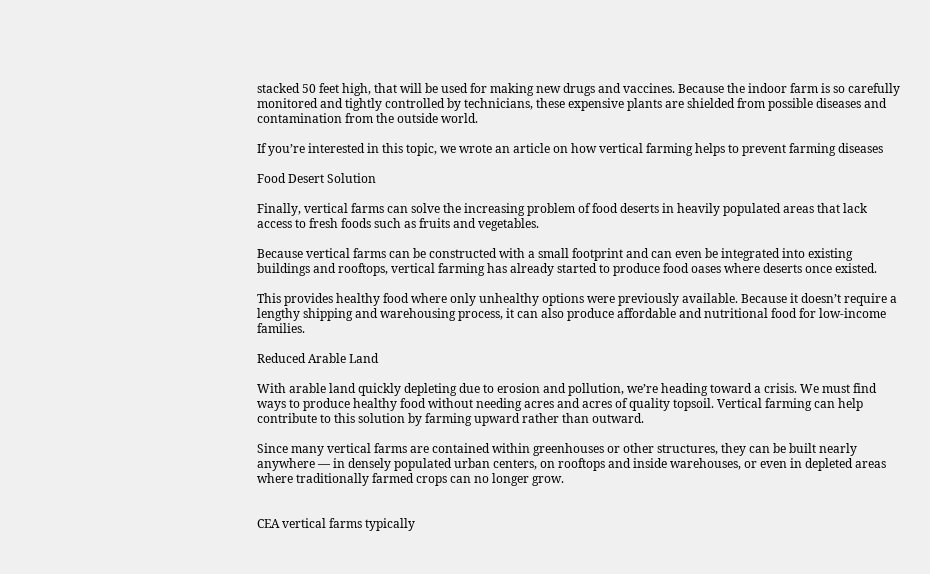stacked 50 feet high, that will be used for making new drugs and vaccines. Because the indoor farm is so carefully monitored and tightly controlled by technicians, these expensive plants are shielded from possible diseases and contamination from the outside world.

If you’re interested in this topic, we wrote an article on how vertical farming helps to prevent farming diseases

Food Desert Solution

Finally, vertical farms can solve the increasing problem of food deserts in heavily populated areas that lack access to fresh foods such as fruits and vegetables.

Because vertical farms can be constructed with a small footprint and can even be integrated into existing buildings and rooftops, vertical farming has already started to produce food oases where deserts once existed.

This provides healthy food where only unhealthy options were previously available. Because it doesn’t require a lengthy shipping and warehousing process, it can also produce affordable and nutritional food for low-income families.

Reduced Arable Land

With arable land quickly depleting due to erosion and pollution, we’re heading toward a crisis. We must find ways to produce healthy food without needing acres and acres of quality topsoil. Vertical farming can help contribute to this solution by farming upward rather than outward.

Since many vertical farms are contained within greenhouses or other structures, they can be built nearly anywhere — in densely populated urban centers, on rooftops and inside warehouses, or even in depleted areas where traditionally farmed crops can no longer grow.


CEA vertical farms typically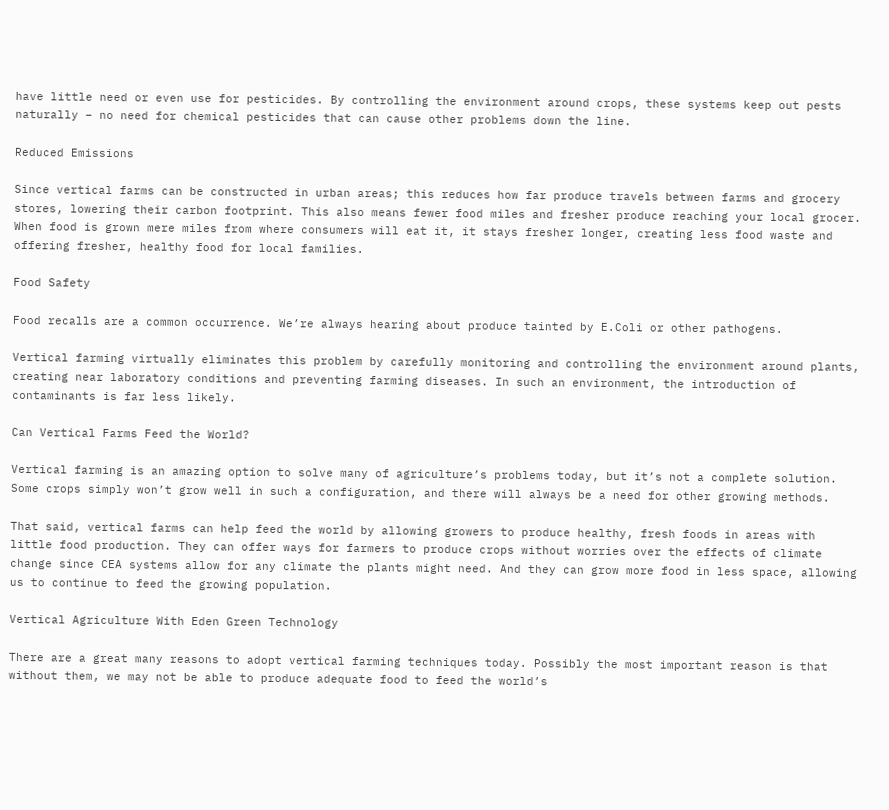have little need or even use for pesticides. By controlling the environment around crops, these systems keep out pests naturally – no need for chemical pesticides that can cause other problems down the line.

Reduced Emissions

Since vertical farms can be constructed in urban areas; this reduces how far produce travels between farms and grocery stores, lowering their carbon footprint. This also means fewer food miles and fresher produce reaching your local grocer. When food is grown mere miles from where consumers will eat it, it stays fresher longer, creating less food waste and offering fresher, healthy food for local families.

Food Safety

Food recalls are a common occurrence. We’re always hearing about produce tainted by E.Coli or other pathogens.

Vertical farming virtually eliminates this problem by carefully monitoring and controlling the environment around plants, creating near laboratory conditions and preventing farming diseases. In such an environment, the introduction of contaminants is far less likely.

Can Vertical Farms Feed the World?

Vertical farming is an amazing option to solve many of agriculture’s problems today, but it’s not a complete solution. Some crops simply won’t grow well in such a configuration, and there will always be a need for other growing methods.

That said, vertical farms can help feed the world by allowing growers to produce healthy, fresh foods in areas with little food production. They can offer ways for farmers to produce crops without worries over the effects of climate change since CEA systems allow for any climate the plants might need. And they can grow more food in less space, allowing us to continue to feed the growing population.

Vertical Agriculture With Eden Green Technology

There are a great many reasons to adopt vertical farming techniques today. Possibly the most important reason is that without them, we may not be able to produce adequate food to feed the world’s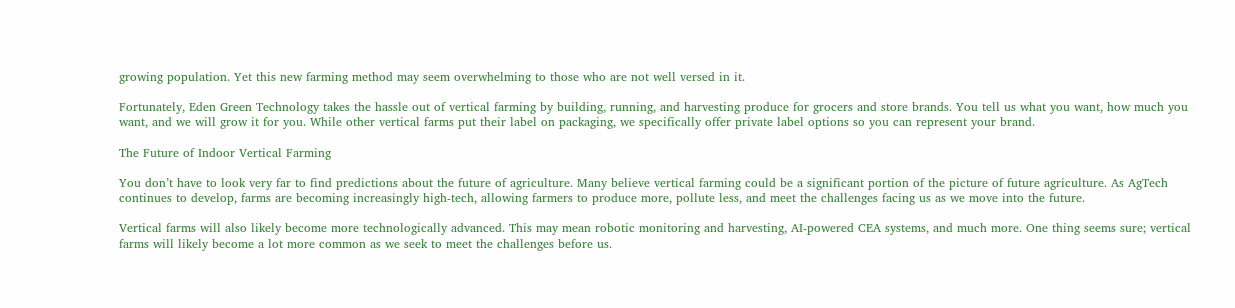growing population. Yet this new farming method may seem overwhelming to those who are not well versed in it.

Fortunately, Eden Green Technology takes the hassle out of vertical farming by building, running, and harvesting produce for grocers and store brands. You tell us what you want, how much you want, and we will grow it for you. While other vertical farms put their label on packaging, we specifically offer private label options so you can represent your brand.

The Future of Indoor Vertical Farming

You don’t have to look very far to find predictions about the future of agriculture. Many believe vertical farming could be a significant portion of the picture of future agriculture. As AgTech continues to develop, farms are becoming increasingly high-tech, allowing farmers to produce more, pollute less, and meet the challenges facing us as we move into the future.

Vertical farms will also likely become more technologically advanced. This may mean robotic monitoring and harvesting, AI-powered CEA systems, and much more. One thing seems sure; vertical farms will likely become a lot more common as we seek to meet the challenges before us.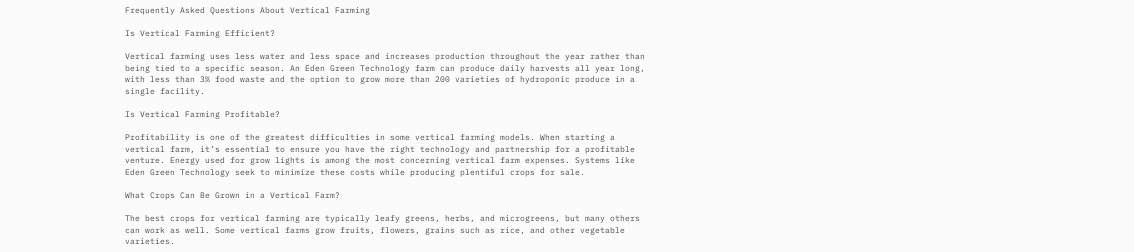Frequently Asked Questions About Vertical Farming

Is Vertical Farming Efficient?

Vertical farming uses less water and less space and increases production throughout the year rather than being tied to a specific season. An Eden Green Technology farm can produce daily harvests all year long, with less than 3% food waste and the option to grow more than 200 varieties of hydroponic produce in a single facility.

Is Vertical Farming Profitable?

Profitability is one of the greatest difficulties in some vertical farming models. When starting a vertical farm, it’s essential to ensure you have the right technology and partnership for a profitable venture. Energy used for grow lights is among the most concerning vertical farm expenses. Systems like Eden Green Technology seek to minimize these costs while producing plentiful crops for sale.

What Crops Can Be Grown in a Vertical Farm?

The best crops for vertical farming are typically leafy greens, herbs, and microgreens, but many others can work as well. Some vertical farms grow fruits, flowers, grains such as rice, and other vegetable varieties.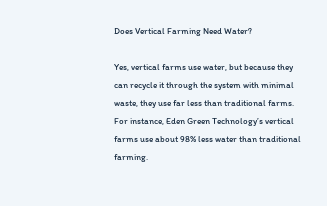Does Vertical Farming Need Water?

Yes, vertical farms use water, but because they can recycle it through the system with minimal waste, they use far less than traditional farms. For instance, Eden Green Technology’s vertical farms use about 98% less water than traditional farming.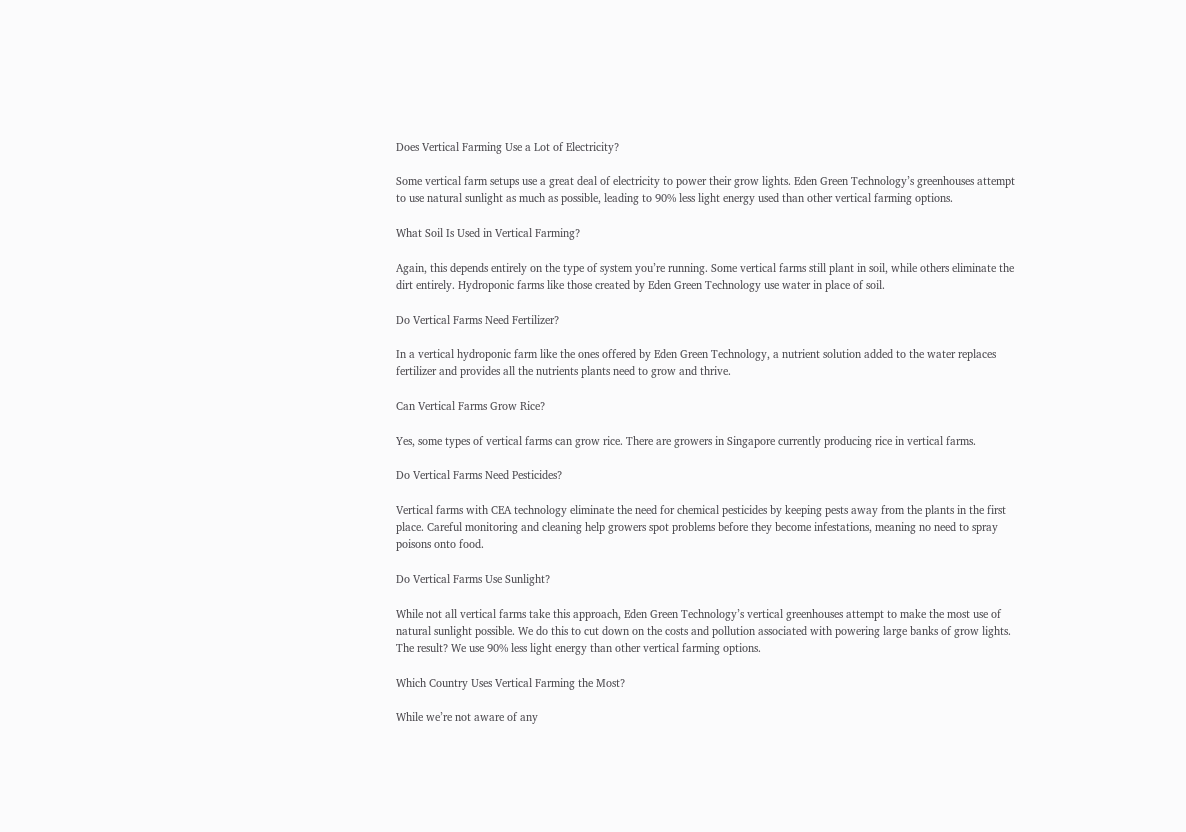Does Vertical Farming Use a Lot of Electricity?

Some vertical farm setups use a great deal of electricity to power their grow lights. Eden Green Technology’s greenhouses attempt to use natural sunlight as much as possible, leading to 90% less light energy used than other vertical farming options.

What Soil Is Used in Vertical Farming?

Again, this depends entirely on the type of system you’re running. Some vertical farms still plant in soil, while others eliminate the dirt entirely. Hydroponic farms like those created by Eden Green Technology use water in place of soil.

Do Vertical Farms Need Fertilizer?

In a vertical hydroponic farm like the ones offered by Eden Green Technology, a nutrient solution added to the water replaces fertilizer and provides all the nutrients plants need to grow and thrive.

Can Vertical Farms Grow Rice?

Yes, some types of vertical farms can grow rice. There are growers in Singapore currently producing rice in vertical farms.

Do Vertical Farms Need Pesticides?

Vertical farms with CEA technology eliminate the need for chemical pesticides by keeping pests away from the plants in the first place. Careful monitoring and cleaning help growers spot problems before they become infestations, meaning no need to spray poisons onto food.

Do Vertical Farms Use Sunlight?

While not all vertical farms take this approach, Eden Green Technology’s vertical greenhouses attempt to make the most use of natural sunlight possible. We do this to cut down on the costs and pollution associated with powering large banks of grow lights. The result? We use 90% less light energy than other vertical farming options.

Which Country Uses Vertical Farming the Most?

While we’re not aware of any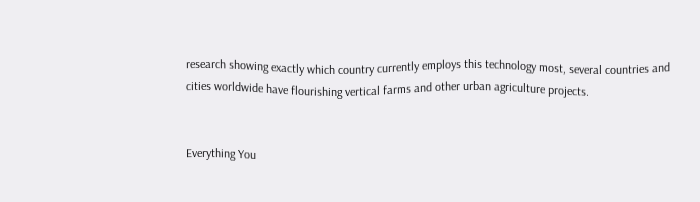research showing exactly which country currently employs this technology most, several countries and cities worldwide have flourishing vertical farms and other urban agriculture projects.


Everything You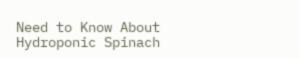Need to Know About Hydroponic Spinach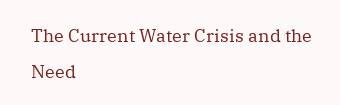The Current Water Crisis and the Need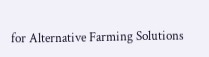for Alternative Farming Solutions